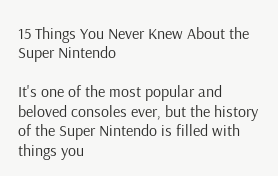15 Things You Never Knew About the Super Nintendo

It's one of the most popular and beloved consoles ever, but the history of the Super Nintendo is filled with things you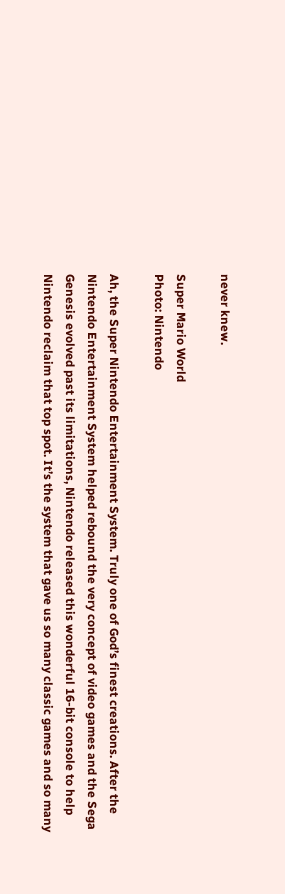never knew.

Super Mario World
Photo: Nintendo

Ah, the Super Nintendo Entertainment System. Truly one of God’s finest creations. After the Nintendo Entertainment System helped rebound the very concept of video games and the Sega Genesis evolved past its limitations, Nintendo released this wonderful 16-bit console to help Nintendo reclaim that top spot. It’s the system that gave us so many classic games and so many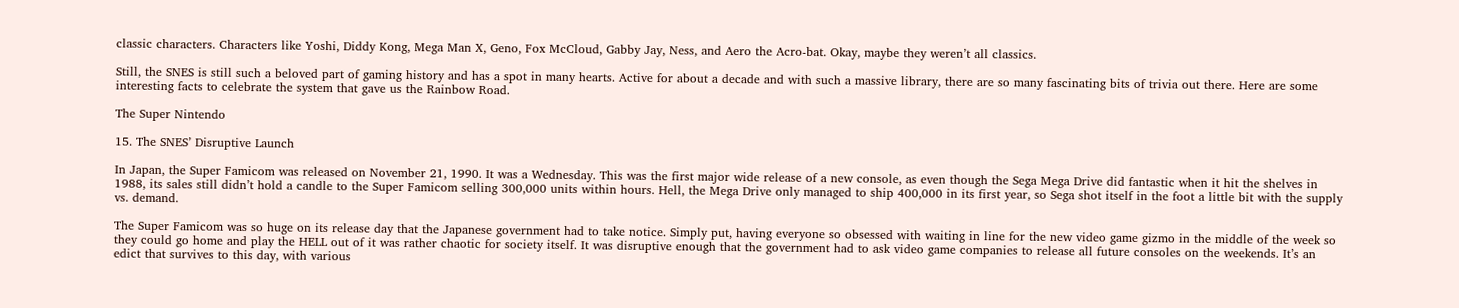classic characters. Characters like Yoshi, Diddy Kong, Mega Man X, Geno, Fox McCloud, Gabby Jay, Ness, and Aero the Acro-bat. Okay, maybe they weren’t all classics.

Still, the SNES is still such a beloved part of gaming history and has a spot in many hearts. Active for about a decade and with such a massive library, there are so many fascinating bits of trivia out there. Here are some interesting facts to celebrate the system that gave us the Rainbow Road.

The Super Nintendo

15. The SNES’ Disruptive Launch

In Japan, the Super Famicom was released on November 21, 1990. It was a Wednesday. This was the first major wide release of a new console, as even though the Sega Mega Drive did fantastic when it hit the shelves in 1988, its sales still didn’t hold a candle to the Super Famicom selling 300,000 units within hours. Hell, the Mega Drive only managed to ship 400,000 in its first year, so Sega shot itself in the foot a little bit with the supply vs. demand.

The Super Famicom was so huge on its release day that the Japanese government had to take notice. Simply put, having everyone so obsessed with waiting in line for the new video game gizmo in the middle of the week so they could go home and play the HELL out of it was rather chaotic for society itself. It was disruptive enough that the government had to ask video game companies to release all future consoles on the weekends. It’s an edict that survives to this day, with various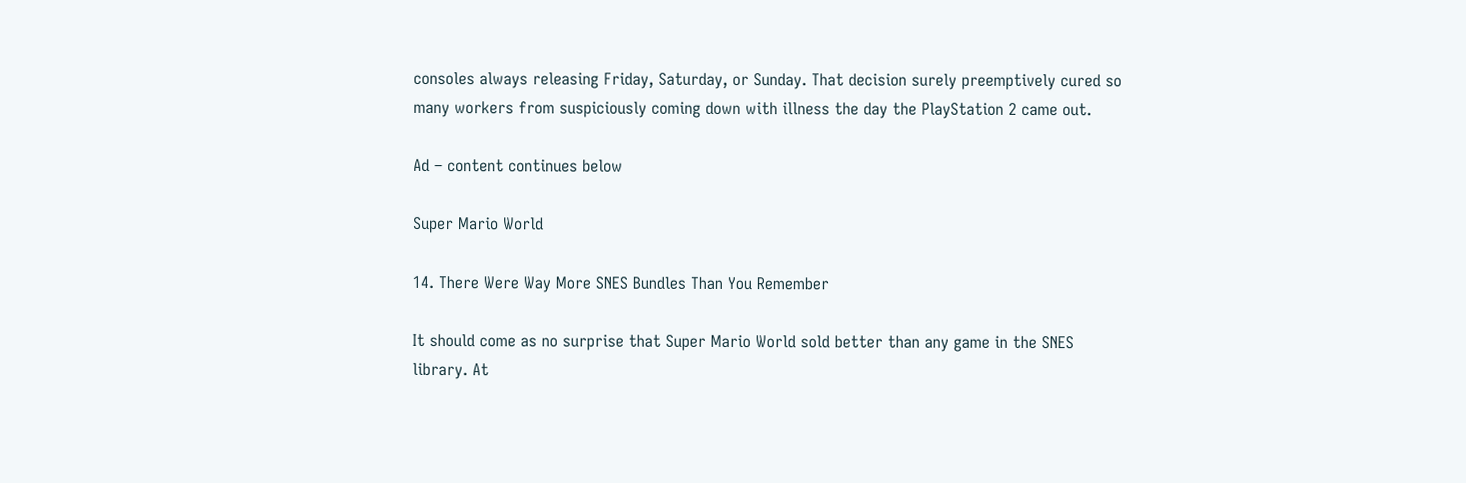consoles always releasing Friday, Saturday, or Sunday. That decision surely preemptively cured so many workers from suspiciously coming down with illness the day the PlayStation 2 came out.

Ad – content continues below

Super Mario World

14. There Were Way More SNES Bundles Than You Remember

It should come as no surprise that Super Mario World sold better than any game in the SNES library. At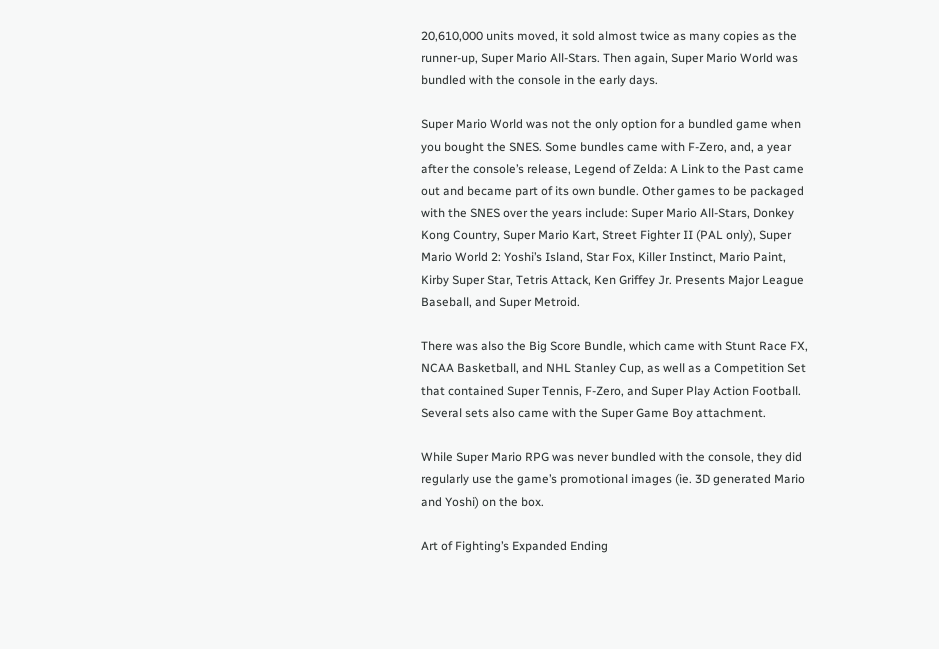20,610,000 units moved, it sold almost twice as many copies as the runner-up, Super Mario All-Stars. Then again, Super Mario World was bundled with the console in the early days.

Super Mario World was not the only option for a bundled game when you bought the SNES. Some bundles came with F-Zero, and, a year after the console’s release, Legend of Zelda: A Link to the Past came out and became part of its own bundle. Other games to be packaged with the SNES over the years include: Super Mario All-Stars, Donkey Kong Country, Super Mario Kart, Street Fighter II (PAL only), Super Mario World 2: Yoshi’s Island, Star Fox, Killer Instinct, Mario Paint, Kirby Super Star, Tetris Attack, Ken Griffey Jr. Presents Major League Baseball, and Super Metroid.

There was also the Big Score Bundle, which came with Stunt Race FX, NCAA Basketball, and NHL Stanley Cup, as well as a Competition Set that contained Super Tennis, F-Zero, and Super Play Action Football. Several sets also came with the Super Game Boy attachment.

While Super Mario RPG was never bundled with the console, they did regularly use the game’s promotional images (ie. 3D generated Mario and Yoshi) on the box.

Art of Fighting’s Expanded Ending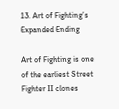13. Art of Fighting’s Expanded Ending

Art of Fighting is one of the earliest Street Fighter II clones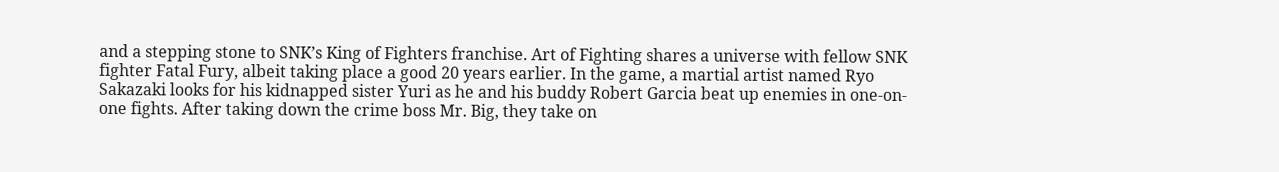and a stepping stone to SNK’s King of Fighters franchise. Art of Fighting shares a universe with fellow SNK fighter Fatal Fury, albeit taking place a good 20 years earlier. In the game, a martial artist named Ryo Sakazaki looks for his kidnapped sister Yuri as he and his buddy Robert Garcia beat up enemies in one-on-one fights. After taking down the crime boss Mr. Big, they take on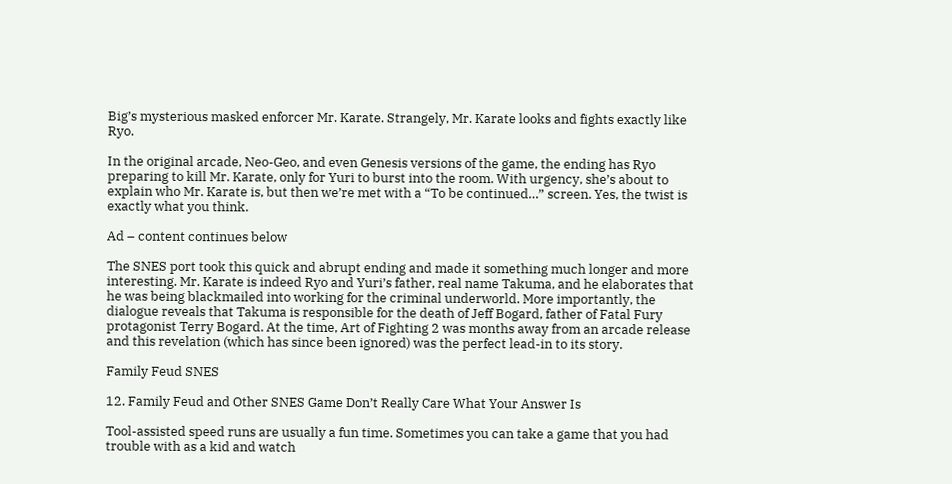Big’s mysterious masked enforcer Mr. Karate. Strangely, Mr. Karate looks and fights exactly like Ryo.

In the original arcade, Neo-Geo, and even Genesis versions of the game, the ending has Ryo preparing to kill Mr. Karate, only for Yuri to burst into the room. With urgency, she’s about to explain who Mr. Karate is, but then we’re met with a “To be continued…” screen. Yes, the twist is exactly what you think.

Ad – content continues below

The SNES port took this quick and abrupt ending and made it something much longer and more interesting. Mr. Karate is indeed Ryo and Yuri’s father, real name Takuma, and he elaborates that he was being blackmailed into working for the criminal underworld. More importantly, the dialogue reveals that Takuma is responsible for the death of Jeff Bogard, father of Fatal Fury protagonist Terry Bogard. At the time, Art of Fighting 2 was months away from an arcade release and this revelation (which has since been ignored) was the perfect lead-in to its story.

Family Feud SNES

12. Family Feud and Other SNES Game Don’t Really Care What Your Answer Is

Tool-assisted speed runs are usually a fun time. Sometimes you can take a game that you had trouble with as a kid and watch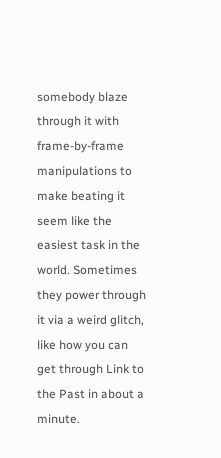somebody blaze through it with frame-by-frame manipulations to make beating it seem like the easiest task in the world. Sometimes they power through it via a weird glitch, like how you can get through Link to the Past in about a minute.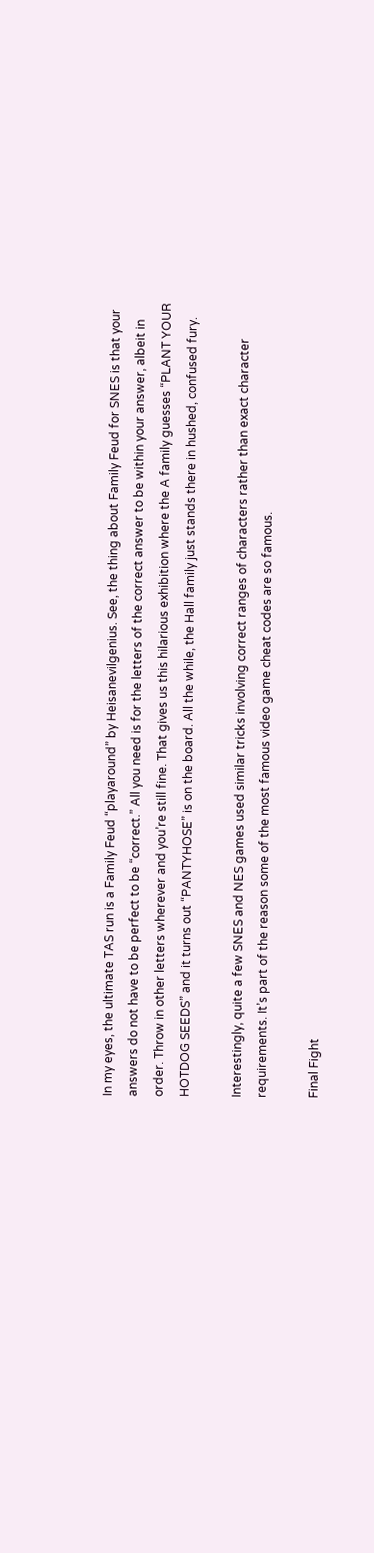In my eyes, the ultimate TAS run is a Family Feud “playaround” by Heisanevilgenius. See, the thing about Family Feud for SNES is that your answers do not have to be perfect to be “correct.” All you need is for the letters of the correct answer to be within your answer, albeit in order. Throw in other letters wherever and you’re still fine. That gives us this hilarious exhibition where the A family guesses “PLANT YOUR HOTDOG SEEDS” and it turns out “PANTYHOSE” is on the board. All the while, the Hall family just stands there in hushed, confused fury.

Interestingly, quite a few SNES and NES games used similar tricks involving correct ranges of characters rather than exact character requirements. It’s part of the reason some of the most famous video game cheat codes are so famous.

Final Fight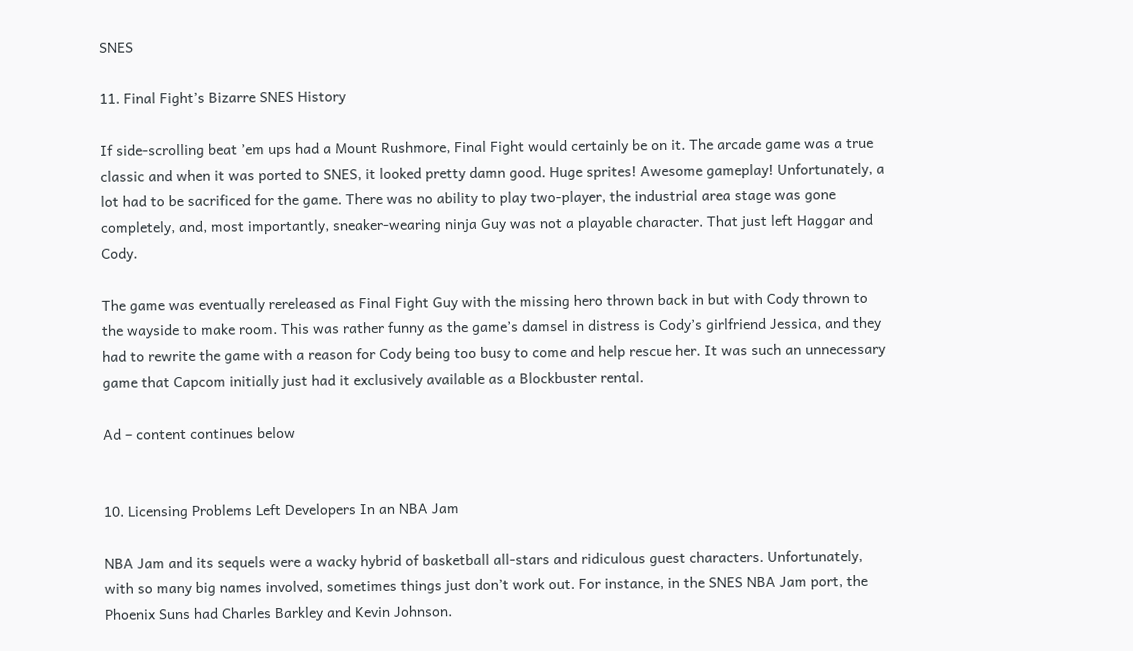SNES

11. Final Fight’s Bizarre SNES History

If side-scrolling beat ’em ups had a Mount Rushmore, Final Fight would certainly be on it. The arcade game was a true classic and when it was ported to SNES, it looked pretty damn good. Huge sprites! Awesome gameplay! Unfortunately, a lot had to be sacrificed for the game. There was no ability to play two-player, the industrial area stage was gone completely, and, most importantly, sneaker-wearing ninja Guy was not a playable character. That just left Haggar and Cody.

The game was eventually rereleased as Final Fight Guy with the missing hero thrown back in but with Cody thrown to the wayside to make room. This was rather funny as the game’s damsel in distress is Cody’s girlfriend Jessica, and they had to rewrite the game with a reason for Cody being too busy to come and help rescue her. It was such an unnecessary game that Capcom initially just had it exclusively available as a Blockbuster rental.

Ad – content continues below


10. Licensing Problems Left Developers In an NBA Jam

NBA Jam and its sequels were a wacky hybrid of basketball all-stars and ridiculous guest characters. Unfortunately, with so many big names involved, sometimes things just don’t work out. For instance, in the SNES NBA Jam port, the Phoenix Suns had Charles Barkley and Kevin Johnson.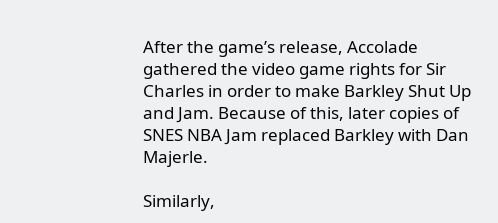After the game’s release, Accolade gathered the video game rights for Sir Charles in order to make Barkley Shut Up and Jam. Because of this, later copies of SNES NBA Jam replaced Barkley with Dan Majerle.

Similarly,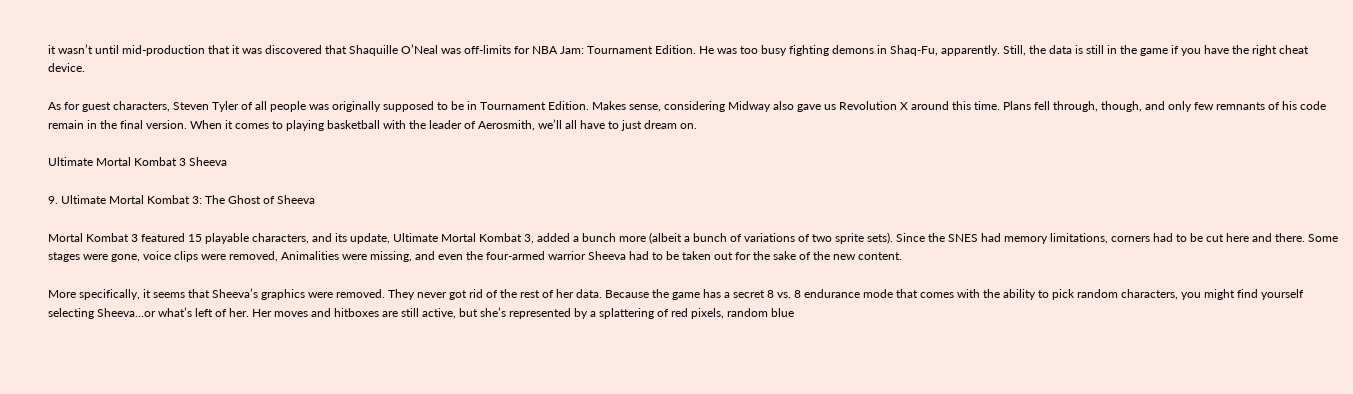it wasn’t until mid-production that it was discovered that Shaquille O’Neal was off-limits for NBA Jam: Tournament Edition. He was too busy fighting demons in Shaq-Fu, apparently. Still, the data is still in the game if you have the right cheat device.

As for guest characters, Steven Tyler of all people was originally supposed to be in Tournament Edition. Makes sense, considering Midway also gave us Revolution X around this time. Plans fell through, though, and only few remnants of his code remain in the final version. When it comes to playing basketball with the leader of Aerosmith, we’ll all have to just dream on.

Ultimate Mortal Kombat 3 Sheeva

9. Ultimate Mortal Kombat 3: The Ghost of Sheeva

Mortal Kombat 3 featured 15 playable characters, and its update, Ultimate Mortal Kombat 3, added a bunch more (albeit a bunch of variations of two sprite sets). Since the SNES had memory limitations, corners had to be cut here and there. Some stages were gone, voice clips were removed, Animalities were missing, and even the four-armed warrior Sheeva had to be taken out for the sake of the new content.

More specifically, it seems that Sheeva’s graphics were removed. They never got rid of the rest of her data. Because the game has a secret 8 vs. 8 endurance mode that comes with the ability to pick random characters, you might find yourself selecting Sheeva…or what’s left of her. Her moves and hitboxes are still active, but she’s represented by a splattering of red pixels, random blue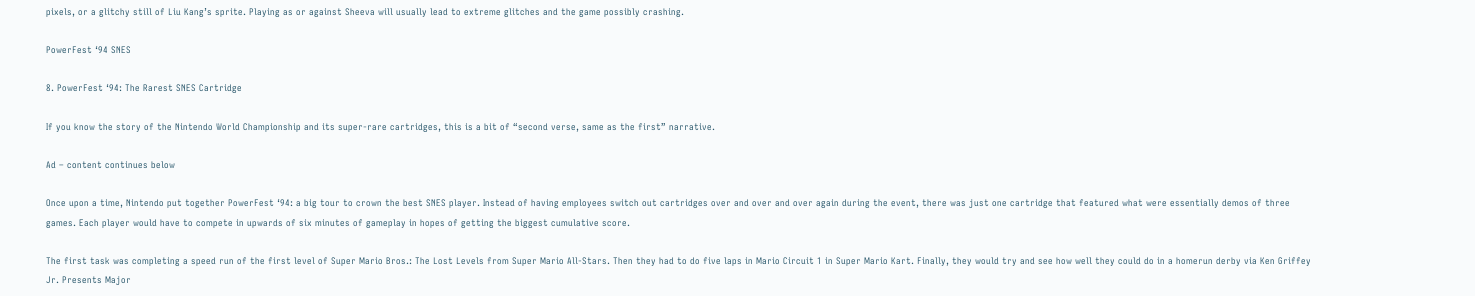pixels, or a glitchy still of Liu Kang’s sprite. Playing as or against Sheeva will usually lead to extreme glitches and the game possibly crashing.

PowerFest ‘94 SNES

8. PowerFest ‘94: The Rarest SNES Cartridge

If you know the story of the Nintendo World Championship and its super-rare cartridges, this is a bit of “second verse, same as the first” narrative.

Ad – content continues below

Once upon a time, Nintendo put together PowerFest ‘94: a big tour to crown the best SNES player. Instead of having employees switch out cartridges over and over and over again during the event, there was just one cartridge that featured what were essentially demos of three games. Each player would have to compete in upwards of six minutes of gameplay in hopes of getting the biggest cumulative score.

The first task was completing a speed run of the first level of Super Mario Bros.: The Lost Levels from Super Mario All-Stars. Then they had to do five laps in Mario Circuit 1 in Super Mario Kart. Finally, they would try and see how well they could do in a homerun derby via Ken Griffey Jr. Presents Major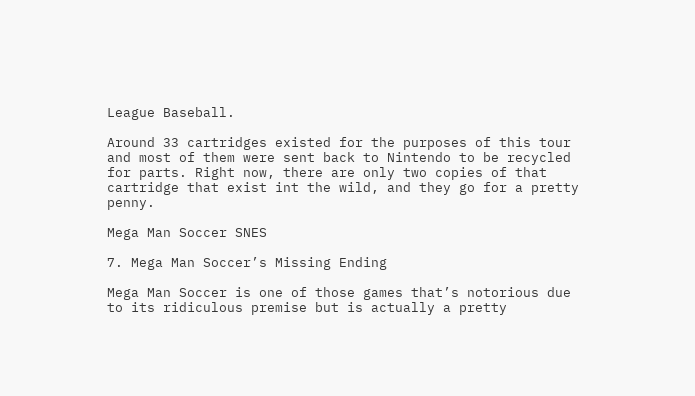League Baseball.

Around 33 cartridges existed for the purposes of this tour and most of them were sent back to Nintendo to be recycled for parts. Right now, there are only two copies of that cartridge that exist int the wild, and they go for a pretty penny.

Mega Man Soccer SNES

7. Mega Man Soccer’s Missing Ending

Mega Man Soccer is one of those games that’s notorious due to its ridiculous premise but is actually a pretty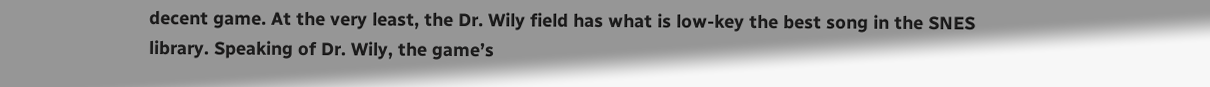decent game. At the very least, the Dr. Wily field has what is low-key the best song in the SNES library. Speaking of Dr. Wily, the game’s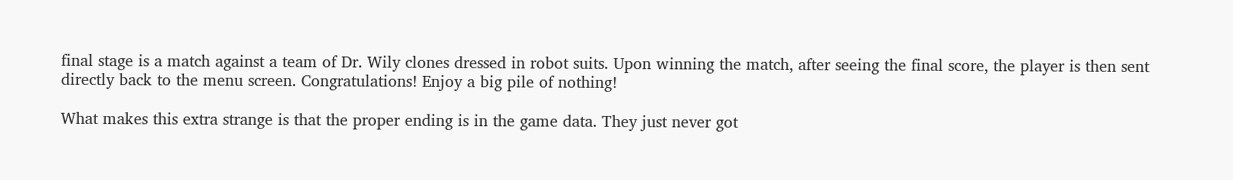final stage is a match against a team of Dr. Wily clones dressed in robot suits. Upon winning the match, after seeing the final score, the player is then sent directly back to the menu screen. Congratulations! Enjoy a big pile of nothing!

What makes this extra strange is that the proper ending is in the game data. They just never got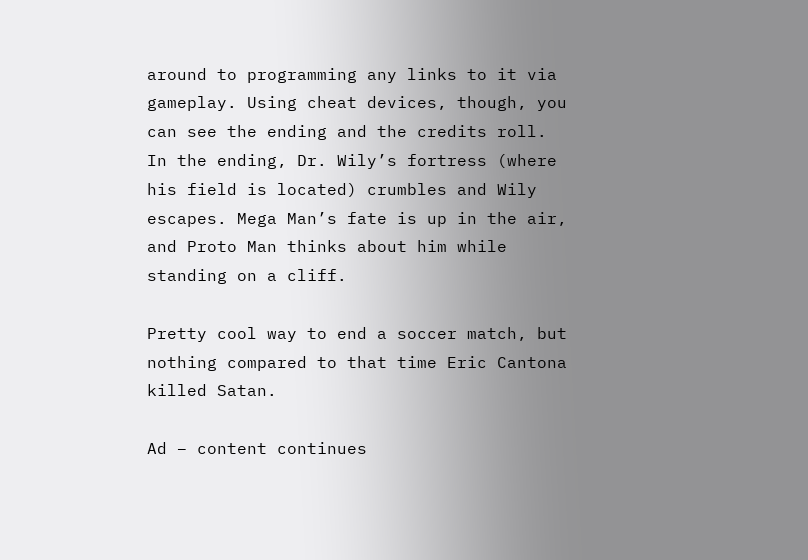around to programming any links to it via gameplay. Using cheat devices, though, you can see the ending and the credits roll. In the ending, Dr. Wily’s fortress (where his field is located) crumbles and Wily escapes. Mega Man’s fate is up in the air, and Proto Man thinks about him while standing on a cliff.

Pretty cool way to end a soccer match, but nothing compared to that time Eric Cantona killed Satan.

Ad – content continues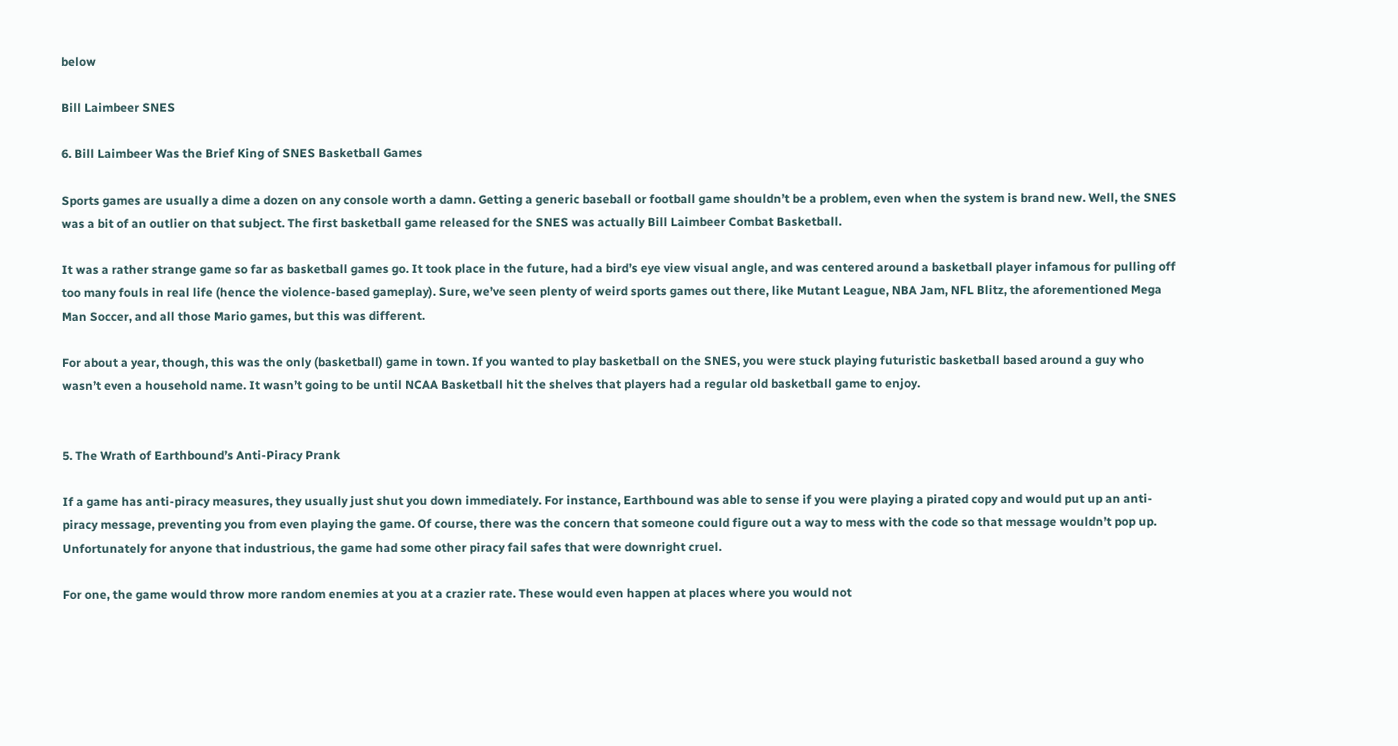below

Bill Laimbeer SNES

6. Bill Laimbeer Was the Brief King of SNES Basketball Games

Sports games are usually a dime a dozen on any console worth a damn. Getting a generic baseball or football game shouldn’t be a problem, even when the system is brand new. Well, the SNES was a bit of an outlier on that subject. The first basketball game released for the SNES was actually Bill Laimbeer Combat Basketball.

It was a rather strange game so far as basketball games go. It took place in the future, had a bird’s eye view visual angle, and was centered around a basketball player infamous for pulling off too many fouls in real life (hence the violence-based gameplay). Sure, we’ve seen plenty of weird sports games out there, like Mutant League, NBA Jam, NFL Blitz, the aforementioned Mega Man Soccer, and all those Mario games, but this was different.

For about a year, though, this was the only (basketball) game in town. If you wanted to play basketball on the SNES, you were stuck playing futuristic basketball based around a guy who wasn’t even a household name. It wasn’t going to be until NCAA Basketball hit the shelves that players had a regular old basketball game to enjoy.


5. The Wrath of Earthbound’s Anti-Piracy Prank

If a game has anti-piracy measures, they usually just shut you down immediately. For instance, Earthbound was able to sense if you were playing a pirated copy and would put up an anti-piracy message, preventing you from even playing the game. Of course, there was the concern that someone could figure out a way to mess with the code so that message wouldn’t pop up. Unfortunately for anyone that industrious, the game had some other piracy fail safes that were downright cruel.

For one, the game would throw more random enemies at you at a crazier rate. These would even happen at places where you would not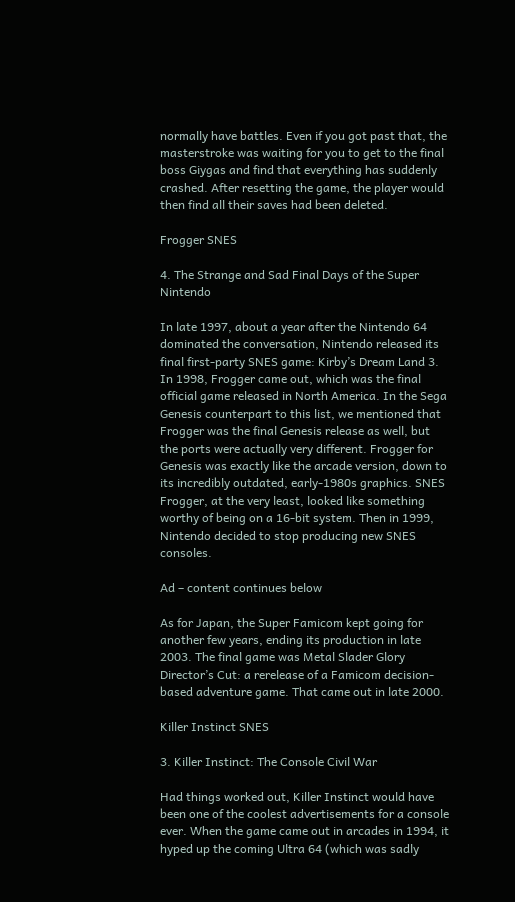normally have battles. Even if you got past that, the masterstroke was waiting for you to get to the final boss Giygas and find that everything has suddenly crashed. After resetting the game, the player would then find all their saves had been deleted.

Frogger SNES

4. The Strange and Sad Final Days of the Super Nintendo

In late 1997, about a year after the Nintendo 64 dominated the conversation, Nintendo released its final first-party SNES game: Kirby’s Dream Land 3. In 1998, Frogger came out, which was the final official game released in North America. In the Sega Genesis counterpart to this list, we mentioned that Frogger was the final Genesis release as well, but the ports were actually very different. Frogger for Genesis was exactly like the arcade version, down to its incredibly outdated, early-1980s graphics. SNES Frogger, at the very least, looked like something worthy of being on a 16-bit system. Then in 1999, Nintendo decided to stop producing new SNES consoles.

Ad – content continues below

As for Japan, the Super Famicom kept going for another few years, ending its production in late 2003. The final game was Metal Slader Glory Director’s Cut: a rerelease of a Famicom decision-based adventure game. That came out in late 2000.

Killer Instinct SNES

3. Killer Instinct: The Console Civil War

Had things worked out, Killer Instinct would have been one of the coolest advertisements for a console ever. When the game came out in arcades in 1994, it hyped up the coming Ultra 64 (which was sadly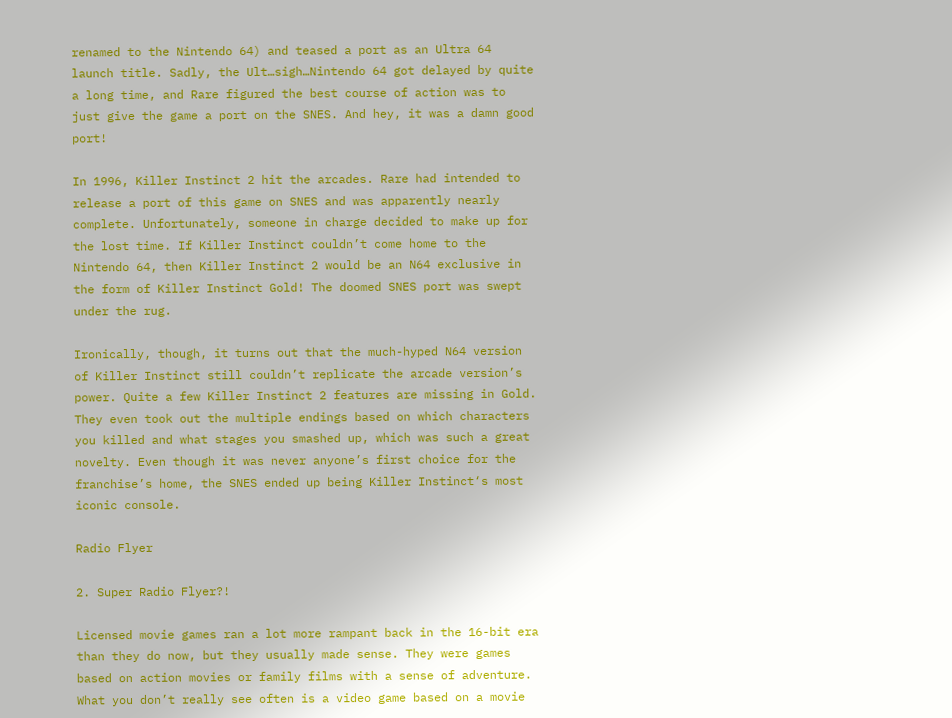renamed to the Nintendo 64) and teased a port as an Ultra 64 launch title. Sadly, the Ult…sigh…Nintendo 64 got delayed by quite a long time, and Rare figured the best course of action was to just give the game a port on the SNES. And hey, it was a damn good port!

In 1996, Killer Instinct 2 hit the arcades. Rare had intended to release a port of this game on SNES and was apparently nearly complete. Unfortunately, someone in charge decided to make up for the lost time. If Killer Instinct couldn’t come home to the Nintendo 64, then Killer Instinct 2 would be an N64 exclusive in the form of Killer Instinct Gold! The doomed SNES port was swept under the rug.

Ironically, though, it turns out that the much-hyped N64 version of Killer Instinct still couldn’t replicate the arcade version’s power. Quite a few Killer Instinct 2 features are missing in Gold. They even took out the multiple endings based on which characters you killed and what stages you smashed up, which was such a great novelty. Even though it was never anyone’s first choice for the franchise’s home, the SNES ended up being Killer Instinct‘s most iconic console.

Radio Flyer

2. Super Radio Flyer?!

Licensed movie games ran a lot more rampant back in the 16-bit era than they do now, but they usually made sense. They were games based on action movies or family films with a sense of adventure. What you don’t really see often is a video game based on a movie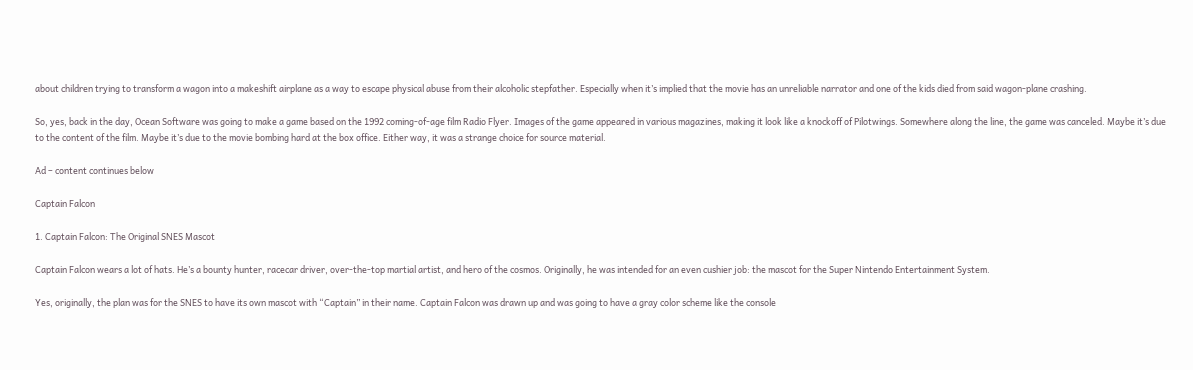about children trying to transform a wagon into a makeshift airplane as a way to escape physical abuse from their alcoholic stepfather. Especially when it’s implied that the movie has an unreliable narrator and one of the kids died from said wagon-plane crashing.

So, yes, back in the day, Ocean Software was going to make a game based on the 1992 coming-of-age film Radio Flyer. Images of the game appeared in various magazines, making it look like a knockoff of Pilotwings. Somewhere along the line, the game was canceled. Maybe it’s due to the content of the film. Maybe it’s due to the movie bombing hard at the box office. Either way, it was a strange choice for source material.

Ad – content continues below

Captain Falcon

1. Captain Falcon: The Original SNES Mascot

Captain Falcon wears a lot of hats. He’s a bounty hunter, racecar driver, over-the-top martial artist, and hero of the cosmos. Originally, he was intended for an even cushier job: the mascot for the Super Nintendo Entertainment System.

Yes, originally, the plan was for the SNES to have its own mascot with “Captain” in their name. Captain Falcon was drawn up and was going to have a gray color scheme like the console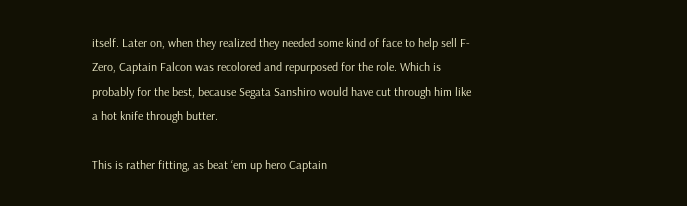itself. Later on, when they realized they needed some kind of face to help sell F-Zero, Captain Falcon was recolored and repurposed for the role. Which is probably for the best, because Segata Sanshiro would have cut through him like a hot knife through butter.

This is rather fitting, as beat ‘em up hero Captain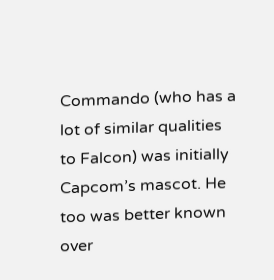Commando (who has a lot of similar qualities to Falcon) was initially Capcom’s mascot. He too was better known over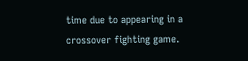time due to appearing in a crossover fighting game.